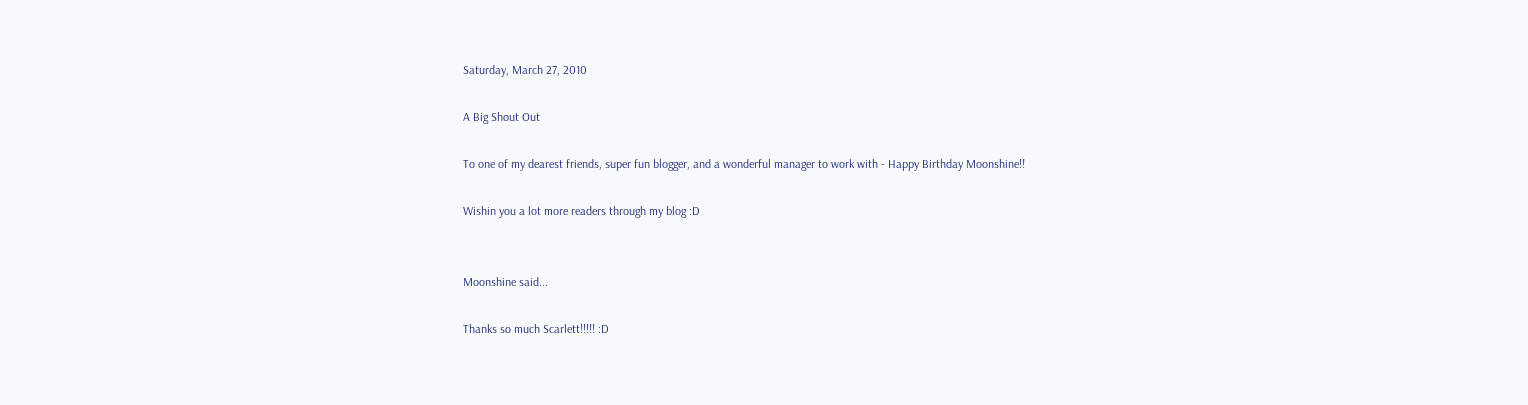Saturday, March 27, 2010

A Big Shout Out

To one of my dearest friends, super fun blogger, and a wonderful manager to work with - Happy Birthday Moonshine!!

Wishin you a lot more readers through my blog :D


Moonshine said...

Thanks so much Scarlett!!!!! :D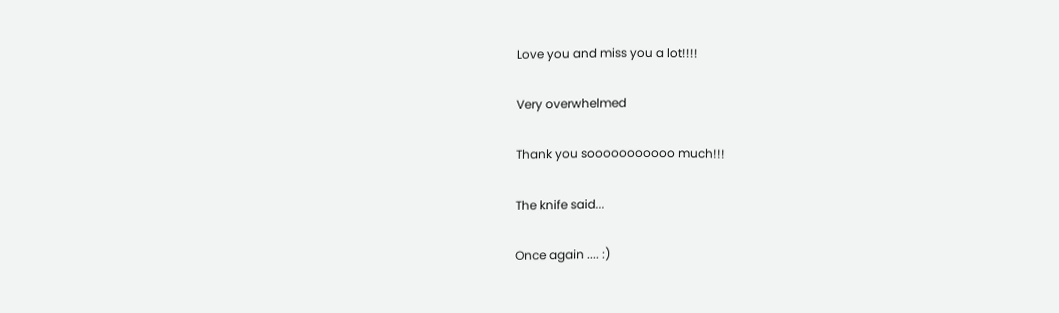Love you and miss you a lot!!!!

Very overwhelmed

Thank you sooooooooooo much!!!

The knife said...

Once again .... :)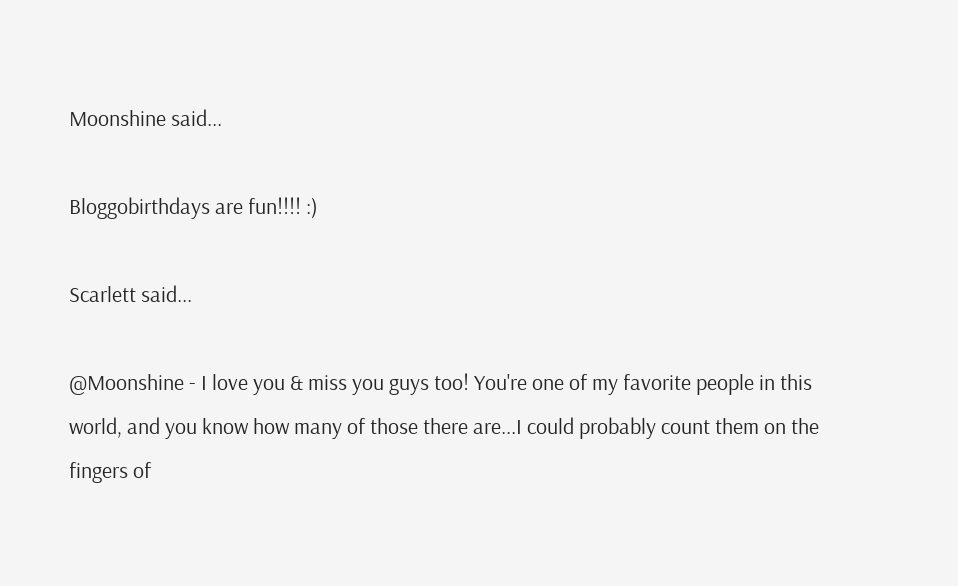Moonshine said...

Bloggobirthdays are fun!!!! :)

Scarlett said...

@Moonshine - I love you & miss you guys too! You're one of my favorite people in this world, and you know how many of those there are...I could probably count them on the fingers of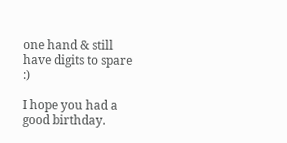one hand & still have digits to spare :)

I hope you had a good birthday.